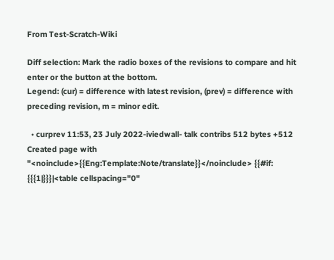From Test-Scratch-Wiki

Diff selection: Mark the radio boxes of the revisions to compare and hit enter or the button at the bottom.
Legend: (cur) = difference with latest revision, (prev) = difference with preceding revision, m = minor edit.

  • curprev 11:53, 23 July 2022-iviedwall- talk contribs 512 bytes +512 Created page with "<noinclude>{{Eng:Template:Note/translate}}</noinclude> {{#if: {{{1|}}}|<table cellspacing="0"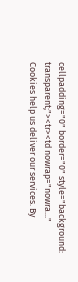cellpadding="0" border="0" style="background: transparent;"><tr><td nowrap="nowra..."
Cookies help us deliver our services. By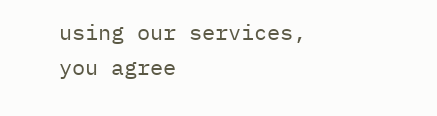using our services, you agree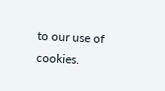to our use of cookies.